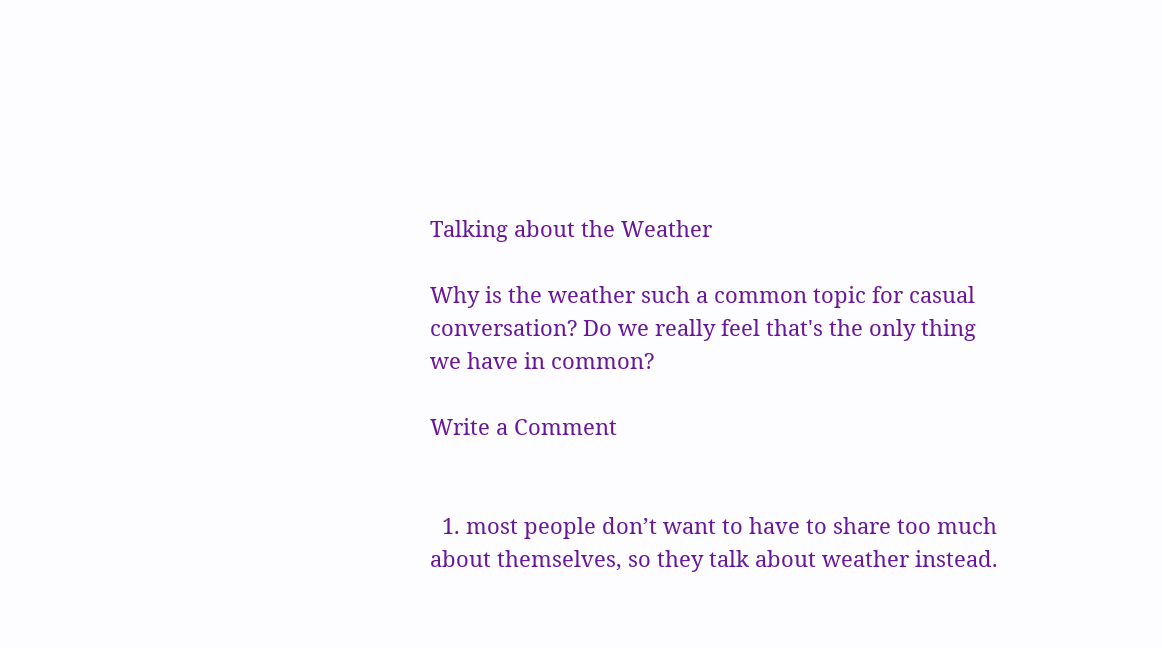Talking about the Weather

Why is the weather such a common topic for casual conversation? Do we really feel that's the only thing we have in common?

Write a Comment


  1. most people don’t want to have to share too much about themselves, so they talk about weather instead.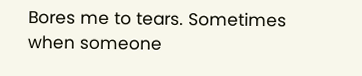Bores me to tears. Sometimes when someone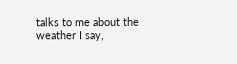talks to me about the weather I say,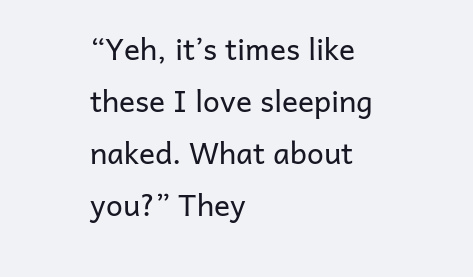“Yeh, it’s times like these I love sleeping naked. What about you?” They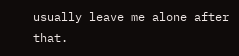usually leave me alone after that.